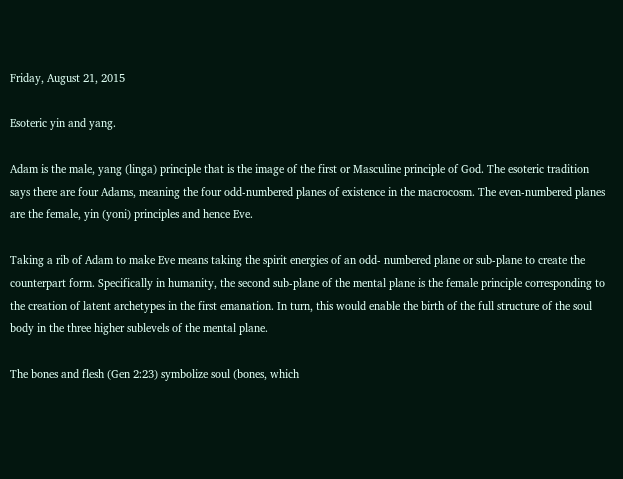Friday, August 21, 2015

Esoteric yin and yang.

Adam is the male, yang (linga) principle that is the image of the first or Masculine principle of God. The esoteric tradition says there are four Adams, meaning the four odd-numbered planes of existence in the macrocosm. The even-numbered planes are the female, yin (yoni) principles and hence Eve.

Taking a rib of Adam to make Eve means taking the spirit energies of an odd- numbered plane or sub-plane to create the counterpart form. Specifically in humanity, the second sub-plane of the mental plane is the female principle corresponding to the creation of latent archetypes in the first emanation. In turn, this would enable the birth of the full structure of the soul body in the three higher sublevels of the mental plane.

The bones and flesh (Gen 2:23) symbolize soul (bones, which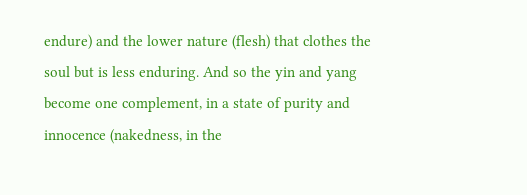endure) and the lower nature (flesh) that clothes the soul but is less enduring. And so the yin and yang become one complement, in a state of purity and innocence (nakedness, in the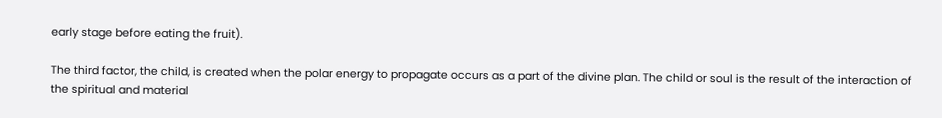early stage before eating the fruit).

The third factor, the child, is created when the polar energy to propagate occurs as a part of the divine plan. The child or soul is the result of the interaction of the spiritual and material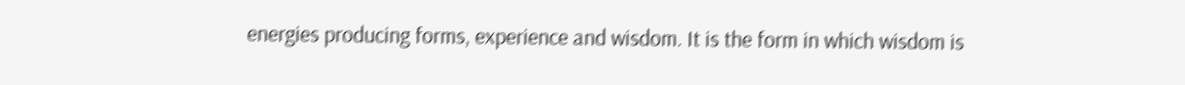energies producing forms, experience and wisdom. It is the form in which wisdom is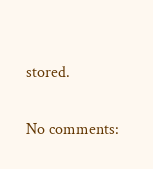stored.

No comments: